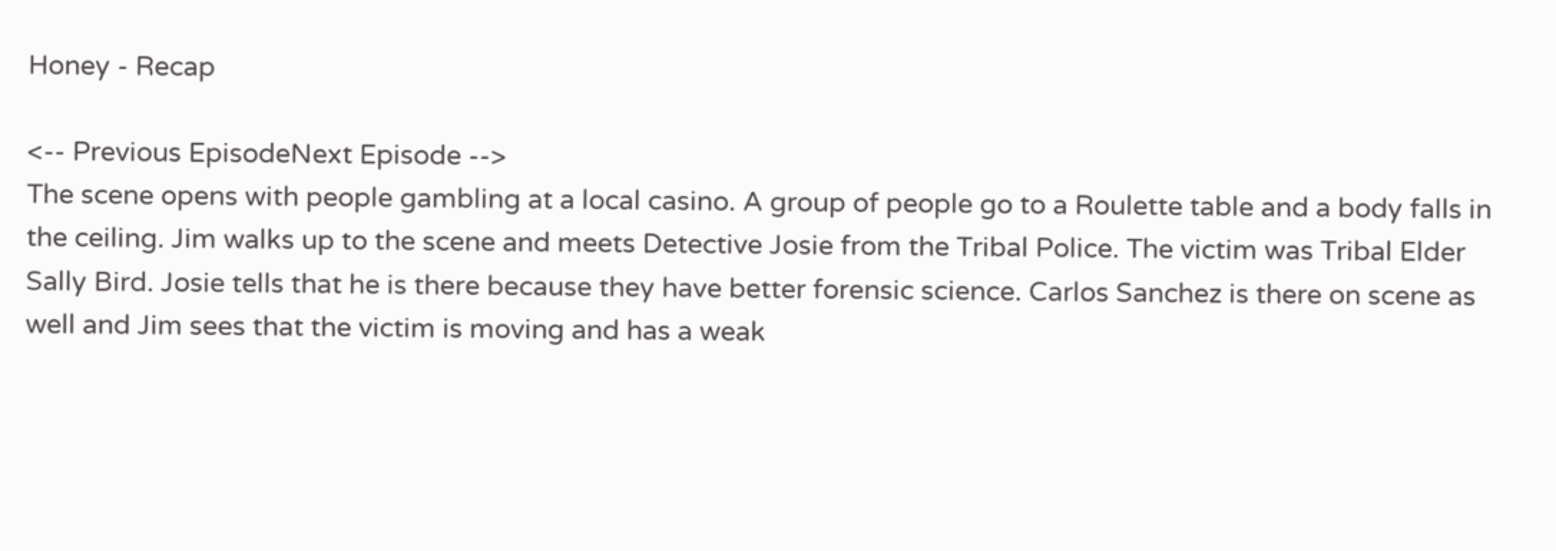Honey - Recap

<-- Previous EpisodeNext Episode -->
The scene opens with people gambling at a local casino. A group of people go to a Roulette table and a body falls in the ceiling. Jim walks up to the scene and meets Detective Josie from the Tribal Police. The victim was Tribal Elder Sally Bird. Josie tells that he is there because they have better forensic science. Carlos Sanchez is there on scene as well and Jim sees that the victim is moving and has a weak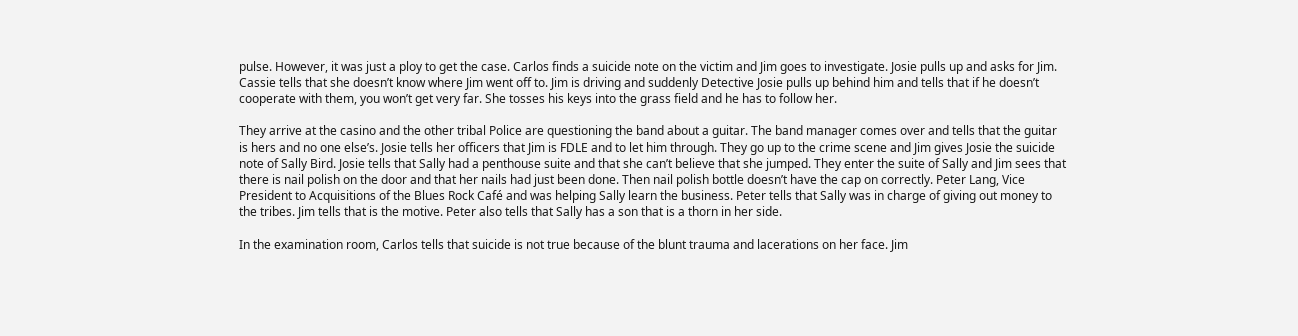pulse. However, it was just a ploy to get the case. Carlos finds a suicide note on the victim and Jim goes to investigate. Josie pulls up and asks for Jim. Cassie tells that she doesn’t know where Jim went off to. Jim is driving and suddenly Detective Josie pulls up behind him and tells that if he doesn’t cooperate with them, you won’t get very far. She tosses his keys into the grass field and he has to follow her.

They arrive at the casino and the other tribal Police are questioning the band about a guitar. The band manager comes over and tells that the guitar is hers and no one else’s. Josie tells her officers that Jim is FDLE and to let him through. They go up to the crime scene and Jim gives Josie the suicide note of Sally Bird. Josie tells that Sally had a penthouse suite and that she can’t believe that she jumped. They enter the suite of Sally and Jim sees that there is nail polish on the door and that her nails had just been done. Then nail polish bottle doesn’t have the cap on correctly. Peter Lang, Vice President to Acquisitions of the Blues Rock Café and was helping Sally learn the business. Peter tells that Sally was in charge of giving out money to the tribes. Jim tells that is the motive. Peter also tells that Sally has a son that is a thorn in her side.

In the examination room, Carlos tells that suicide is not true because of the blunt trauma and lacerations on her face. Jim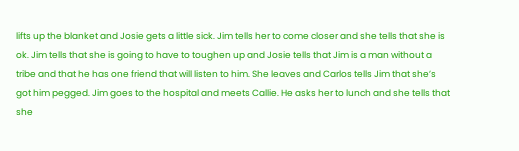lifts up the blanket and Josie gets a little sick. Jim tells her to come closer and she tells that she is ok. Jim tells that she is going to have to toughen up and Josie tells that Jim is a man without a tribe and that he has one friend that will listen to him. She leaves and Carlos tells Jim that she’s got him pegged. Jim goes to the hospital and meets Callie. He asks her to lunch and she tells that she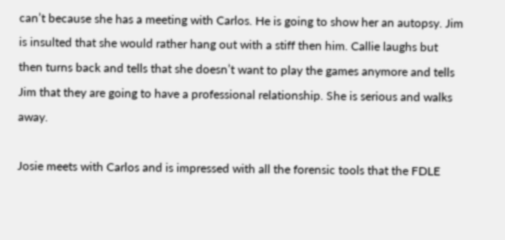can’t because she has a meeting with Carlos. He is going to show her an autopsy. Jim is insulted that she would rather hang out with a stiff then him. Callie laughs but then turns back and tells that she doesn’t want to play the games anymore and tells Jim that they are going to have a professional relationship. She is serious and walks away.

Josie meets with Carlos and is impressed with all the forensic tools that the FDLE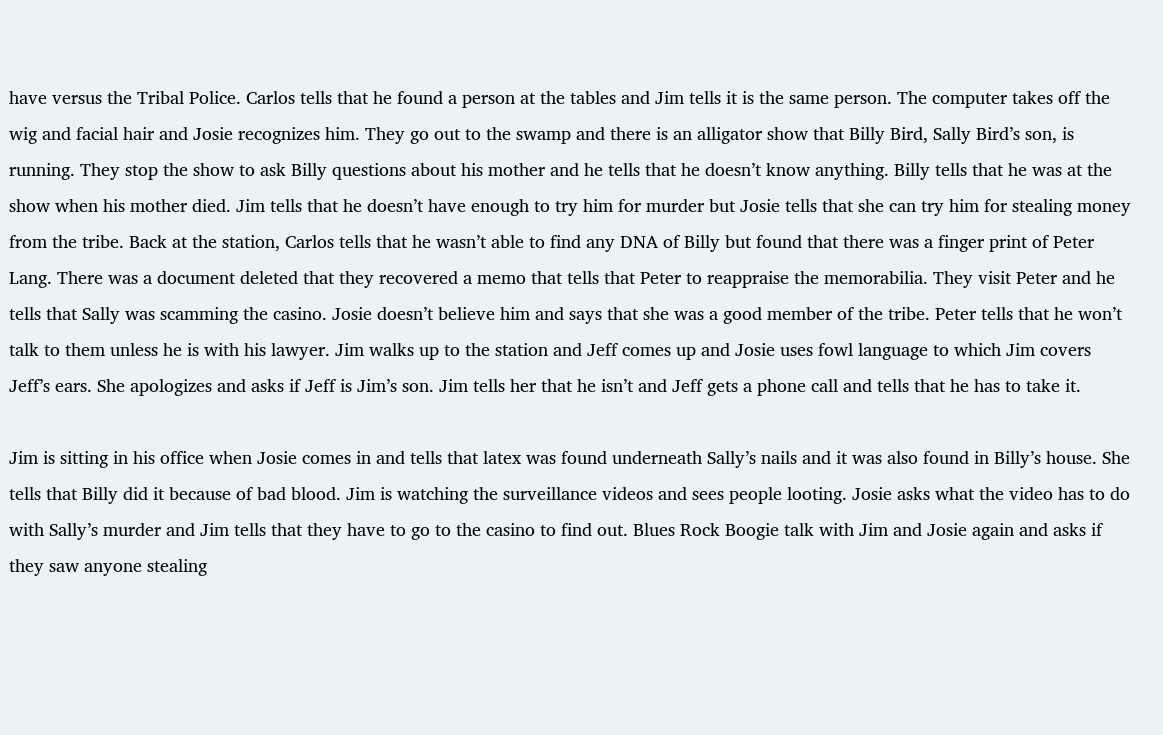have versus the Tribal Police. Carlos tells that he found a person at the tables and Jim tells it is the same person. The computer takes off the wig and facial hair and Josie recognizes him. They go out to the swamp and there is an alligator show that Billy Bird, Sally Bird’s son, is running. They stop the show to ask Billy questions about his mother and he tells that he doesn’t know anything. Billy tells that he was at the show when his mother died. Jim tells that he doesn’t have enough to try him for murder but Josie tells that she can try him for stealing money from the tribe. Back at the station, Carlos tells that he wasn’t able to find any DNA of Billy but found that there was a finger print of Peter Lang. There was a document deleted that they recovered a memo that tells that Peter to reappraise the memorabilia. They visit Peter and he tells that Sally was scamming the casino. Josie doesn’t believe him and says that she was a good member of the tribe. Peter tells that he won’t talk to them unless he is with his lawyer. Jim walks up to the station and Jeff comes up and Josie uses fowl language to which Jim covers Jeff’s ears. She apologizes and asks if Jeff is Jim’s son. Jim tells her that he isn’t and Jeff gets a phone call and tells that he has to take it.

Jim is sitting in his office when Josie comes in and tells that latex was found underneath Sally’s nails and it was also found in Billy’s house. She tells that Billy did it because of bad blood. Jim is watching the surveillance videos and sees people looting. Josie asks what the video has to do with Sally’s murder and Jim tells that they have to go to the casino to find out. Blues Rock Boogie talk with Jim and Josie again and asks if they saw anyone stealing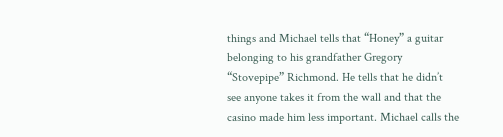things and Michael tells that “Honey” a guitar belonging to his grandfather Gregory “Stovepipe” Richmond. He tells that he didn’t see anyone takes it from the wall and that the casino made him less important. Michael calls the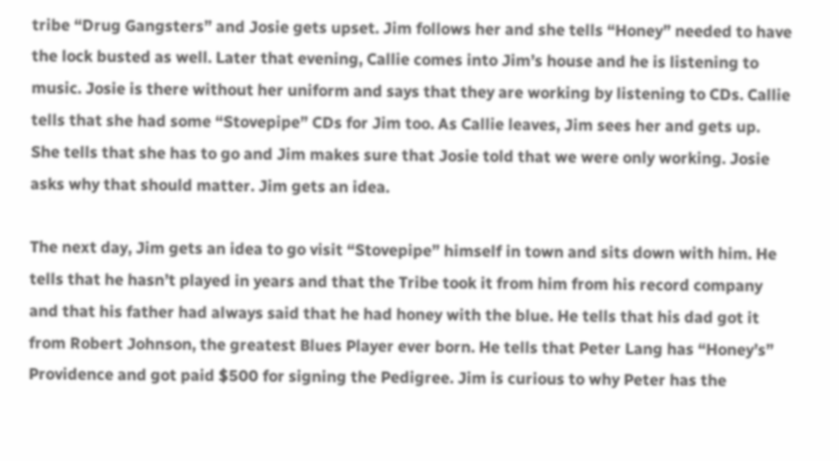tribe “Drug Gangsters” and Josie gets upset. Jim follows her and she tells “Honey” needed to have the lock busted as well. Later that evening, Callie comes into Jim’s house and he is listening to music. Josie is there without her uniform and says that they are working by listening to CDs. Callie tells that she had some “Stovepipe” CDs for Jim too. As Callie leaves, Jim sees her and gets up. She tells that she has to go and Jim makes sure that Josie told that we were only working. Josie asks why that should matter. Jim gets an idea.

The next day, Jim gets an idea to go visit “Stovepipe” himself in town and sits down with him. He tells that he hasn’t played in years and that the Tribe took it from him from his record company and that his father had always said that he had honey with the blue. He tells that his dad got it from Robert Johnson, the greatest Blues Player ever born. He tells that Peter Lang has “Honey’s” Providence and got paid $500 for signing the Pedigree. Jim is curious to why Peter has the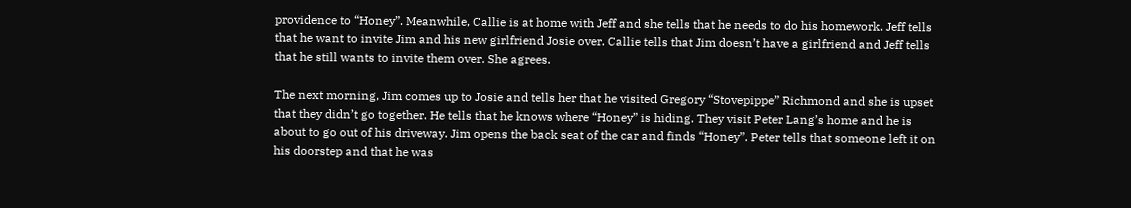providence to “Honey”. Meanwhile, Callie is at home with Jeff and she tells that he needs to do his homework. Jeff tells that he want to invite Jim and his new girlfriend Josie over. Callie tells that Jim doesn’t have a girlfriend and Jeff tells that he still wants to invite them over. She agrees.

The next morning, Jim comes up to Josie and tells her that he visited Gregory “Stovepippe” Richmond and she is upset that they didn’t go together. He tells that he knows where “Honey” is hiding. They visit Peter Lang’s home and he is about to go out of his driveway. Jim opens the back seat of the car and finds “Honey”. Peter tells that someone left it on his doorstep and that he was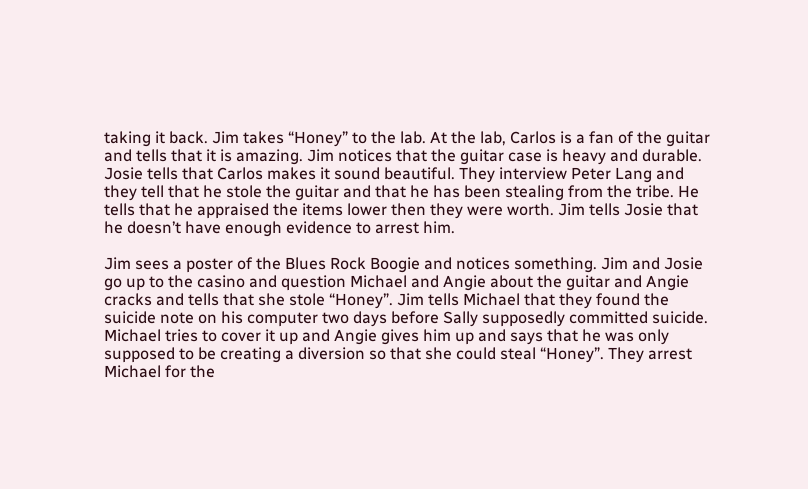taking it back. Jim takes “Honey” to the lab. At the lab, Carlos is a fan of the guitar and tells that it is amazing. Jim notices that the guitar case is heavy and durable. Josie tells that Carlos makes it sound beautiful. They interview Peter Lang and they tell that he stole the guitar and that he has been stealing from the tribe. He tells that he appraised the items lower then they were worth. Jim tells Josie that he doesn’t have enough evidence to arrest him.

Jim sees a poster of the Blues Rock Boogie and notices something. Jim and Josie go up to the casino and question Michael and Angie about the guitar and Angie cracks and tells that she stole “Honey”. Jim tells Michael that they found the suicide note on his computer two days before Sally supposedly committed suicide. Michael tries to cover it up and Angie gives him up and says that he was only supposed to be creating a diversion so that she could steal “Honey”. They arrest Michael for the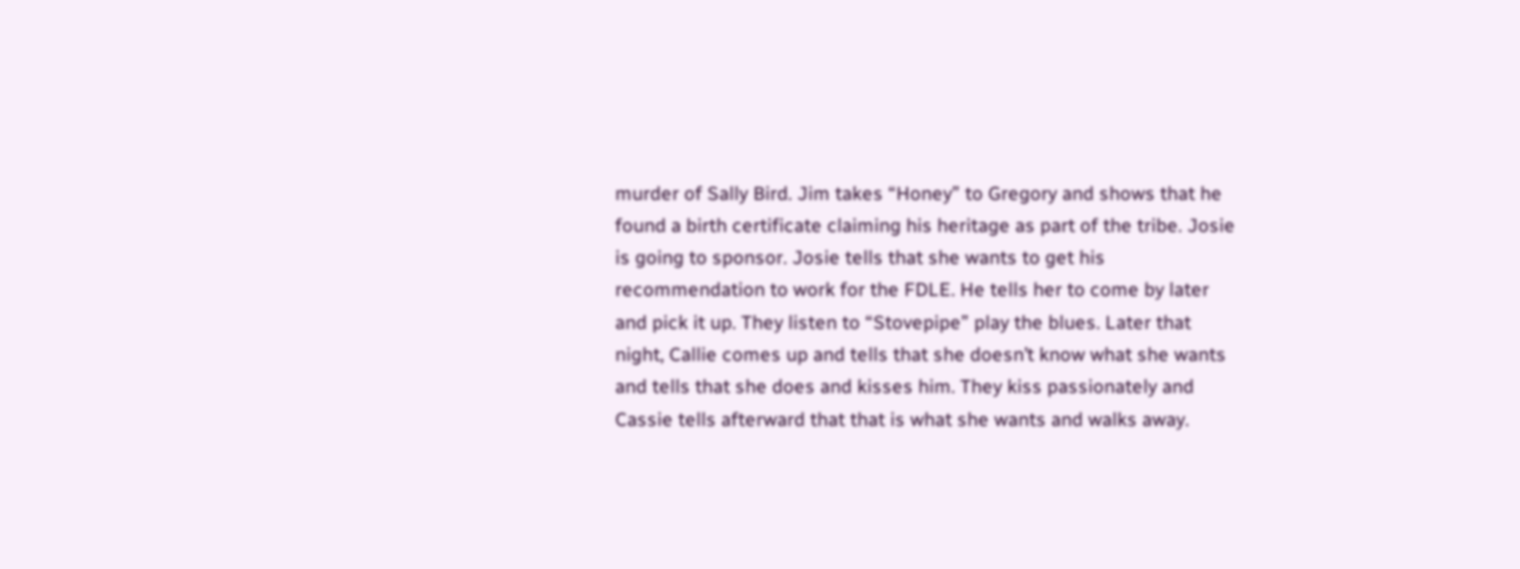murder of Sally Bird. Jim takes “Honey” to Gregory and shows that he found a birth certificate claiming his heritage as part of the tribe. Josie is going to sponsor. Josie tells that she wants to get his recommendation to work for the FDLE. He tells her to come by later and pick it up. They listen to “Stovepipe” play the blues. Later that night, Callie comes up and tells that she doesn’t know what she wants and tells that she does and kisses him. They kiss passionately and Cassie tells afterward that that is what she wants and walks away.